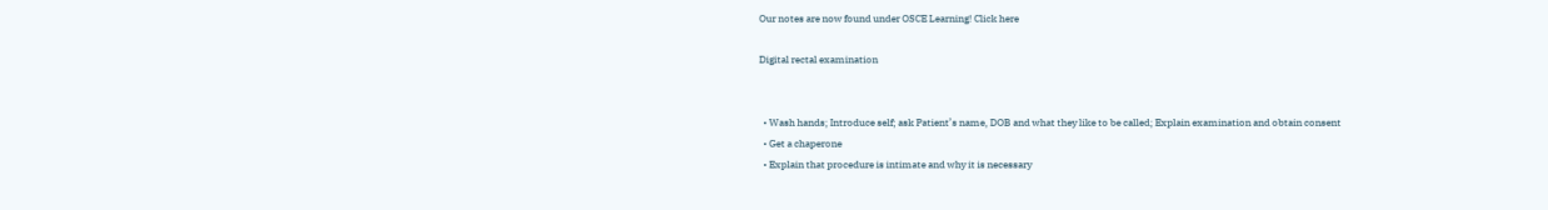Our notes are now found under OSCE Learning! Click here

Digital rectal examination


  • Wash hands; Introduce self; ask Patient’s name, DOB and what they like to be called; Explain examination and obtain consent
  • Get a chaperone
  • Explain that procedure is intimate and why it is necessary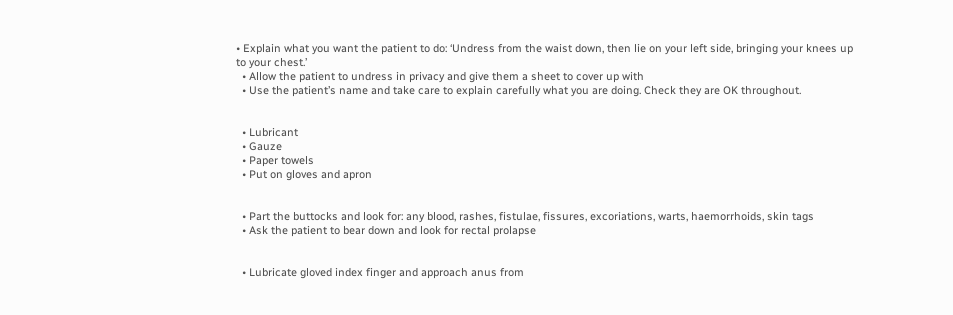• Explain what you want the patient to do: ‘Undress from the waist down, then lie on your left side, bringing your knees up to your chest.’
  • Allow the patient to undress in privacy and give them a sheet to cover up with
  • Use the patient’s name and take care to explain carefully what you are doing. Check they are OK throughout.


  • Lubricant
  • Gauze
  • Paper towels
  • Put on gloves and apron


  • Part the buttocks and look for: any blood, rashes, fistulae, fissures, excoriations, warts, haemorrhoids, skin tags
  • Ask the patient to bear down and look for rectal prolapse


  • Lubricate gloved index finger and approach anus from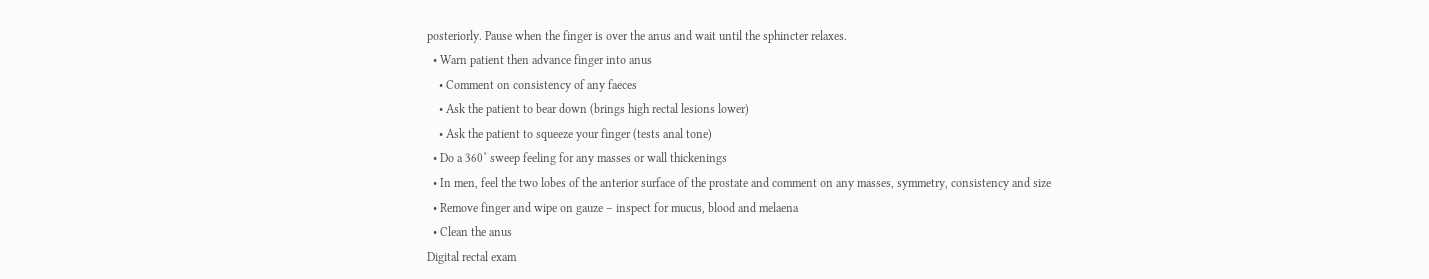posteriorly. Pause when the finger is over the anus and wait until the sphincter relaxes.
  • Warn patient then advance finger into anus
    • Comment on consistency of any faeces
    • Ask the patient to bear down (brings high rectal lesions lower)
    • Ask the patient to squeeze your finger (tests anal tone)
  • Do a 360˚ sweep feeling for any masses or wall thickenings
  • In men, feel the two lobes of the anterior surface of the prostate and comment on any masses, symmetry, consistency and size
  • Remove finger and wipe on gauze – inspect for mucus, blood and melaena
  • Clean the anus
Digital rectal exam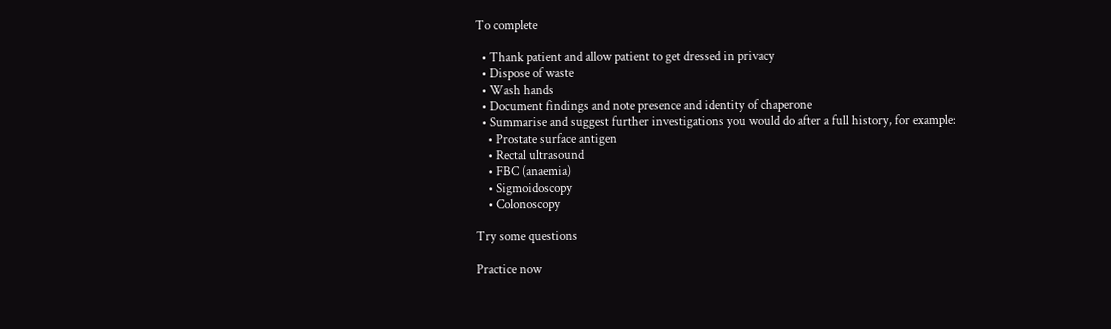To complete

  • Thank patient and allow patient to get dressed in privacy
  • Dispose of waste
  • Wash hands
  • Document findings and note presence and identity of chaperone
  • Summarise and suggest further investigations you would do after a full history, for example:
    • Prostate surface antigen
    • Rectal ultrasound
    • FBC (anaemia)
    • Sigmoidoscopy
    • Colonoscopy

Try some questions

Practice now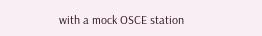with a mock OSCE station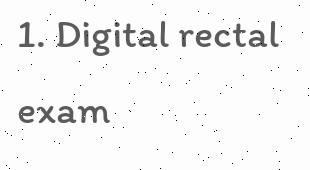1. Digital rectal exam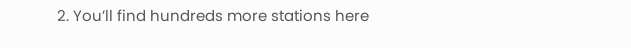2. You’ll find hundreds more stations here